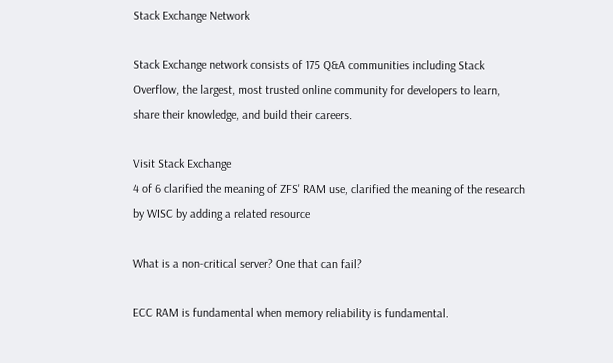Stack Exchange Network

Stack Exchange network consists of 175 Q&A communities including Stack Overflow, the largest, most trusted online community for developers to learn, share their knowledge, and build their careers.

Visit Stack Exchange
4 of 6 clarified the meaning of ZFS' RAM use, clarified the meaning of the research by WISC by adding a related resource

What is a non-critical server? One that can fail?

ECC RAM is fundamental when memory reliability is fundamental.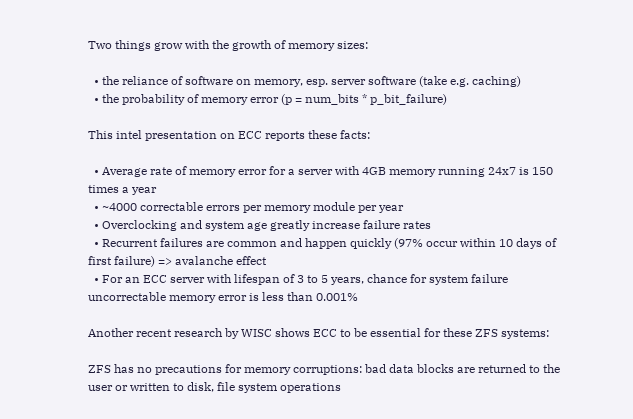Two things grow with the growth of memory sizes:

  • the reliance of software on memory, esp. server software (take e.g. caching)
  • the probability of memory error (p = num_bits * p_bit_failure)

This intel presentation on ECC reports these facts:

  • Average rate of memory error for a server with 4GB memory running 24x7 is 150 times a year
  • ~4000 correctable errors per memory module per year
  • Overclocking and system age greatly increase failure rates
  • Recurrent failures are common and happen quickly (97% occur within 10 days of first failure) => avalanche effect
  • For an ECC server with lifespan of 3 to 5 years, chance for system failure uncorrectable memory error is less than 0.001%

Another recent research by WISC shows ECC to be essential for these ZFS systems:

ZFS has no precautions for memory corruptions: bad data blocks are returned to the user or written to disk, file system operations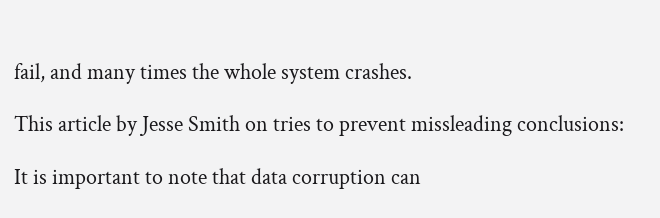fail, and many times the whole system crashes.

This article by Jesse Smith on tries to prevent missleading conclusions:

It is important to note that data corruption can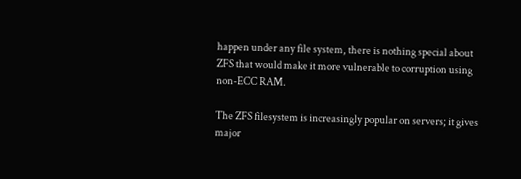happen under any file system, there is nothing special about ZFS that would make it more vulnerable to corruption using non-ECC RAM.

The ZFS filesystem is increasingly popular on servers; it gives major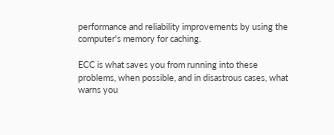performance and reliability improvements by using the computer's memory for caching.

ECC is what saves you from running into these problems, when possible, and in disastrous cases, what warns you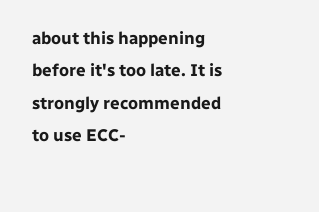about this happening before it's too late. It is strongly recommended to use ECC-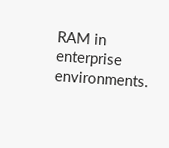RAM in enterprise environments.